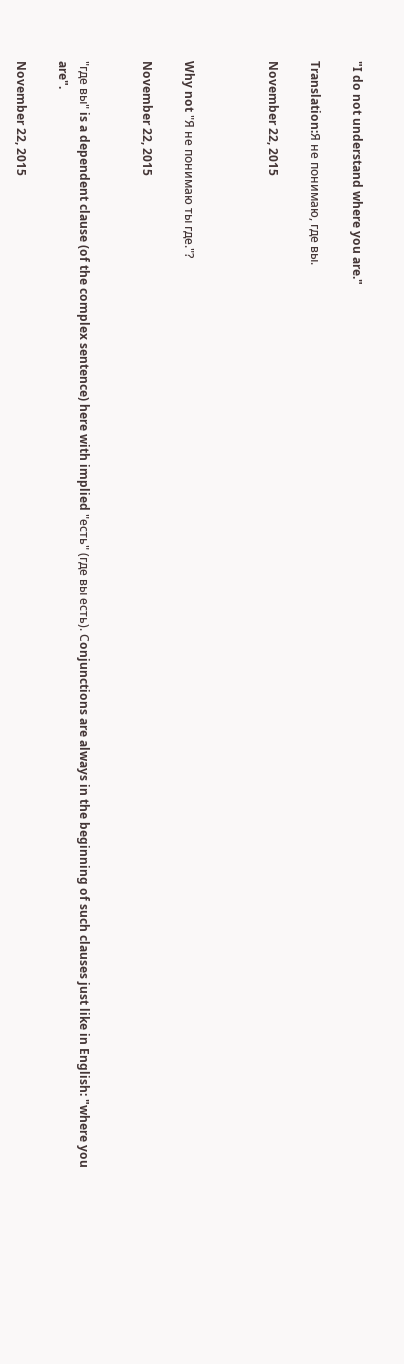"I do not understand where you are."

Translation:Я не понимаю, где вы.

November 22, 2015



Why not "Я не понимаю ты где."?

November 22, 2015


"где вы" is a dependent clause (of the complex sentence) here with implied "есть" (где вы есть). Сonjunctions are always in the beginning of such clauses just like in English: "where you are".

November 22, 2015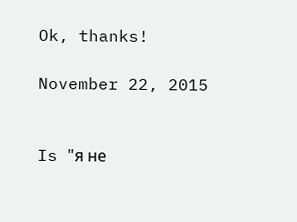Ok, thanks!

November 22, 2015


Is "я не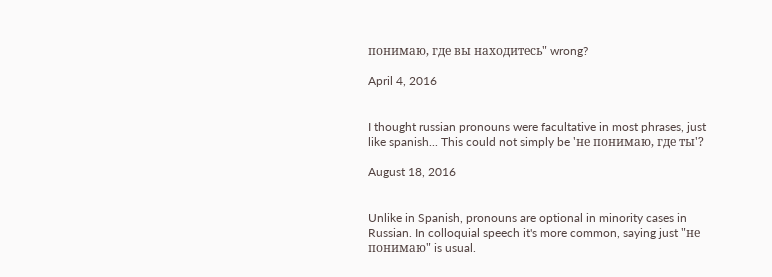понимаю, где вы находитесь" wrong?

April 4, 2016


I thought russian pronouns were facultative in most phrases, just like spanish... This could not simply be 'не понимаю, где ты'?

August 18, 2016


Unlike in Spanish, pronouns are optional in minority cases in Russian. In colloquial speech it's more common, saying just "не понимаю" is usual.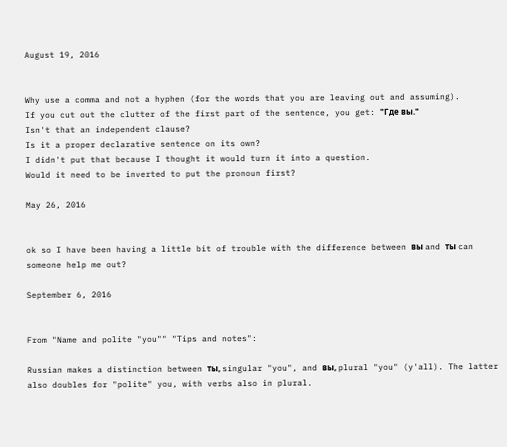August 19, 2016


Why use a comma and not a hyphen (for the words that you are leaving out and assuming).
If you cut out the clutter of the first part of the sentence, you get: "Где вы."
Isn't that an independent clause?
Is it a proper declarative sentence on its own?
I didn't put that because I thought it would turn it into a question.
Would it need to be inverted to put the pronoun first?

May 26, 2016


ok so I have been having a little bit of trouble with the difference between вы and ты can someone help me out?

September 6, 2016


From "Name and polite "you"" "Tips and notes":

Russian makes a distinction between ты, singular "you", and вы, plural "you" (y'all). The latter also doubles for "polite" you, with verbs also in plural.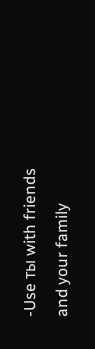-Use ты with friends and your family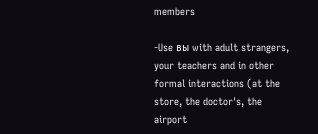members

-Use вы with adult strangers, your teachers and in other formal interactions (at the store, the doctor's, the airport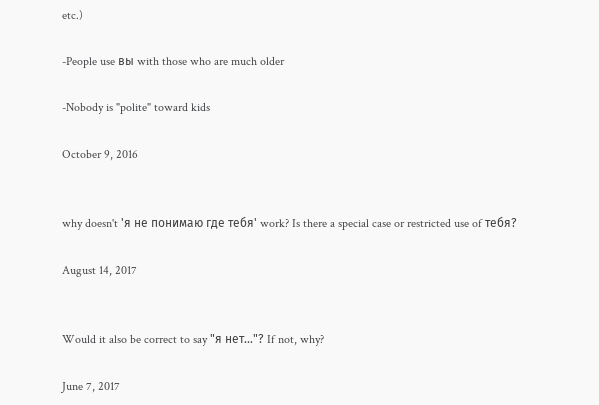etc.)

-People use вы with those who are much older

-Nobody is "polite" toward kids

October 9, 2016


why doesn't 'я не понимаю где тебя' work? Is there a special case or restricted use of тебя?

August 14, 2017


Would it also be correct to say "я нет..."? If not, why?

June 7, 2017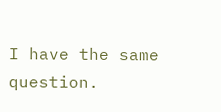I have the same question.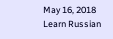May 16, 2018
Learn Russian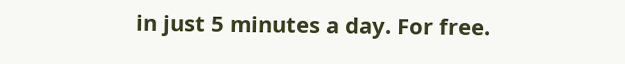in just 5 minutes a day. For free.